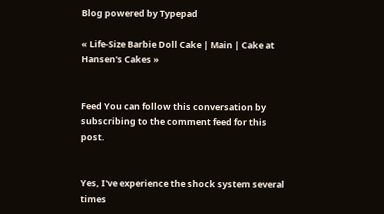Blog powered by Typepad

« Life-Size Barbie Doll Cake | Main | Cake at Hansen's Cakes »


Feed You can follow this conversation by subscribing to the comment feed for this post.


Yes, I've experience the shock system several times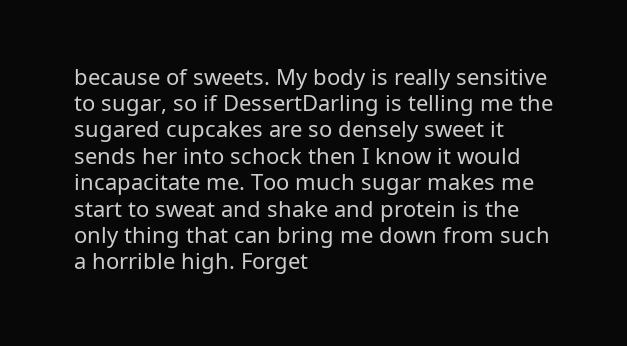because of sweets. My body is really sensitive to sugar, so if DessertDarling is telling me the sugared cupcakes are so densely sweet it sends her into schock then I know it would incapacitate me. Too much sugar makes me start to sweat and shake and protein is the only thing that can bring me down from such a horrible high. Forget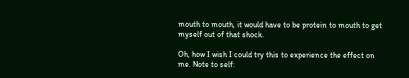mouth to mouth, it would have to be protein to mouth to get myself out of that shock.

Oh, how I wish I could try this to experience the effect on me. Note to self: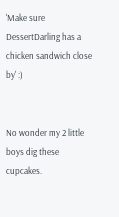'Make sure DessertDarling has a chicken sandwich close by' :)


No wonder my 2 little boys dig these cupcakes.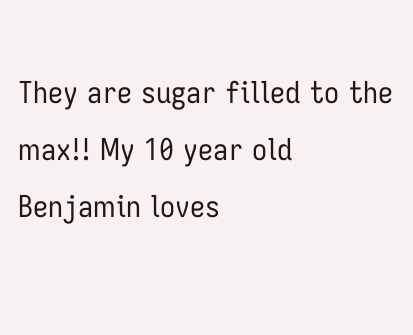They are sugar filled to the max!! My 10 year old Benjamin loves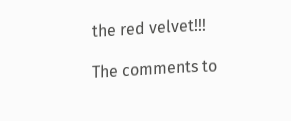the red velvet!!!

The comments to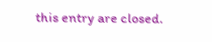this entry are closed.